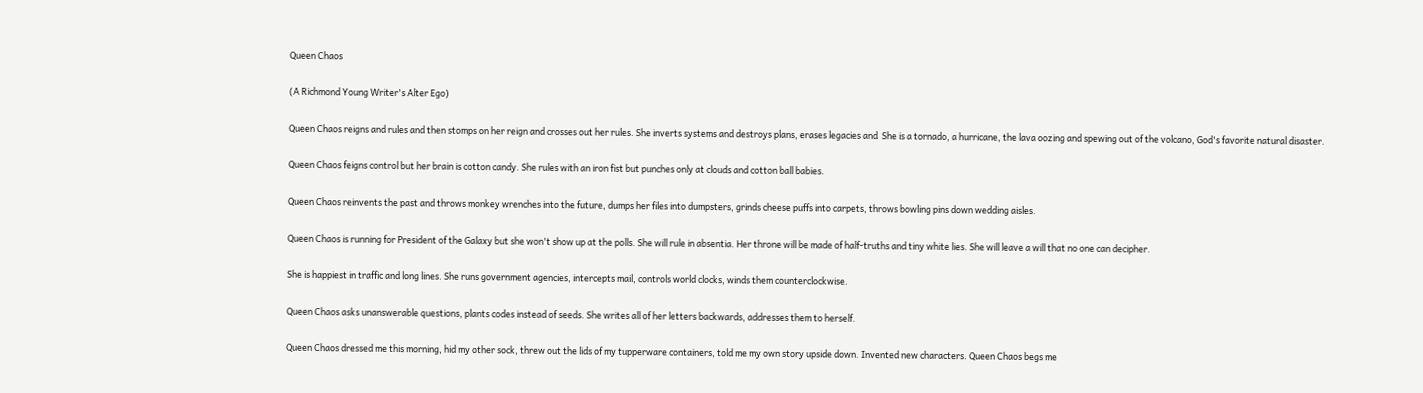Queen Chaos

(A Richmond Young Writer's Alter Ego)

Queen Chaos reigns and rules and then stomps on her reign and crosses out her rules. She inverts systems and destroys plans, erases legacies and  She is a tornado, a hurricane, the lava oozing and spewing out of the volcano, God's favorite natural disaster.

Queen Chaos feigns control but her brain is cotton candy. She rules with an iron fist but punches only at clouds and cotton ball babies.

Queen Chaos reinvents the past and throws monkey wrenches into the future, dumps her files into dumpsters, grinds cheese puffs into carpets, throws bowling pins down wedding aisles.

Queen Chaos is running for President of the Galaxy but she won't show up at the polls. She will rule in absentia. Her throne will be made of half-truths and tiny white lies. She will leave a will that no one can decipher.

She is happiest in traffic and long lines. She runs government agencies, intercepts mail, controls world clocks, winds them counterclockwise.

Queen Chaos asks unanswerable questions, plants codes instead of seeds. She writes all of her letters backwards, addresses them to herself.

Queen Chaos dressed me this morning, hid my other sock, threw out the lids of my tupperware containers, told me my own story upside down. Invented new characters. Queen Chaos begs me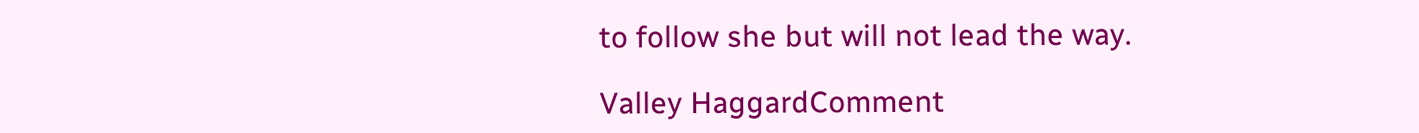to follow she but will not lead the way.

Valley HaggardComment